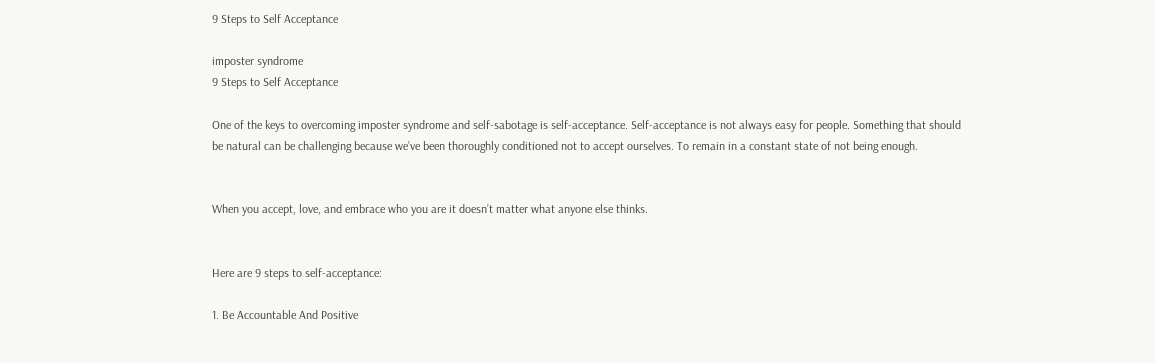9 Steps to Self Acceptance

imposter syndrome
9 Steps to Self Acceptance

One of the keys to overcoming imposter syndrome and self-sabotage is self-acceptance. Self-acceptance is not always easy for people. Something that should be natural can be challenging because we’ve been thoroughly conditioned not to accept ourselves. To remain in a constant state of not being enough.


When you accept, love, and embrace who you are it doesn’t matter what anyone else thinks.


Here are 9 steps to self-acceptance:

1. Be Accountable And Positive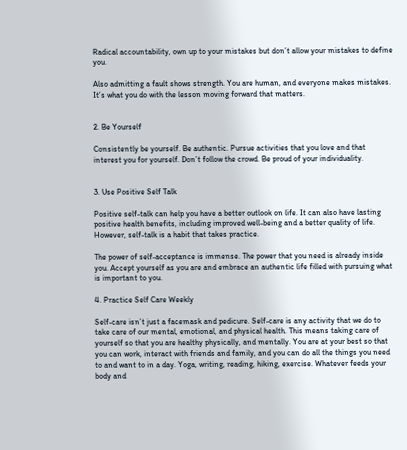Radical accountability, own up to your mistakes but don’t allow your mistakes to define you.

Also admitting a fault shows strength. You are human, and everyone makes mistakes. It’s what you do with the lesson moving forward that matters.


2. Be Yourself

Consistently be yourself. Be authentic. Pursue activities that you love and that interest you for yourself. Don’t follow the crowd. Be proud of your individuality.


3. Use Positive Self Talk

Positive self-talk can help you have a better outlook on life. It can also have lasting positive health benefits, including improved well-being and a better quality of life. However, self-talk is a habit that takes practice.

The power of self-acceptance is immense. The power that you need is already inside you. Accept yourself as you are and embrace an authentic life filled with pursuing what is important to you.

4. Practice Self Care Weekly

Self-care isn’t just a facemask and pedicure. Self-care is any activity that we do to take care of our mental, emotional, and physical health. This means taking care of yourself so that you are healthy physically, and mentally. You are at your best so that you can work, interact with friends and family, and you can do all the things you need to and want to in a day. Yoga, writing, reading, hiking, exercise. Whatever feeds your body and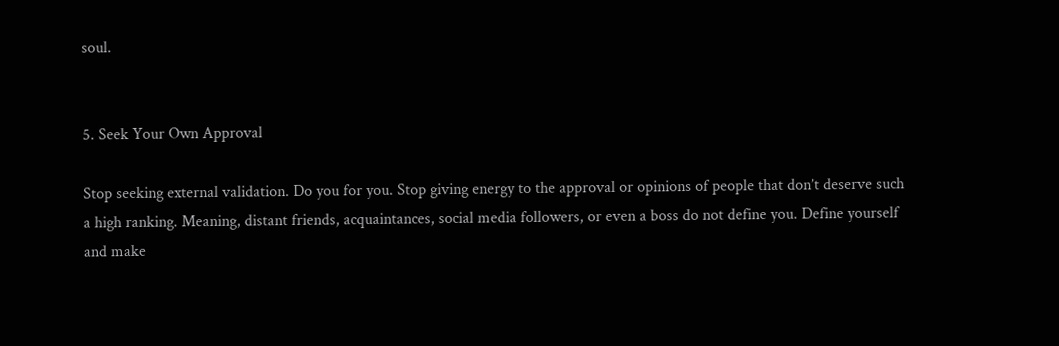soul.


5. Seek Your Own Approval

Stop seeking external validation. Do you for you. Stop giving energy to the approval or opinions of people that don’t deserve such a high ranking. Meaning, distant friends, acquaintances, social media followers, or even a boss do not define you. Define yourself and make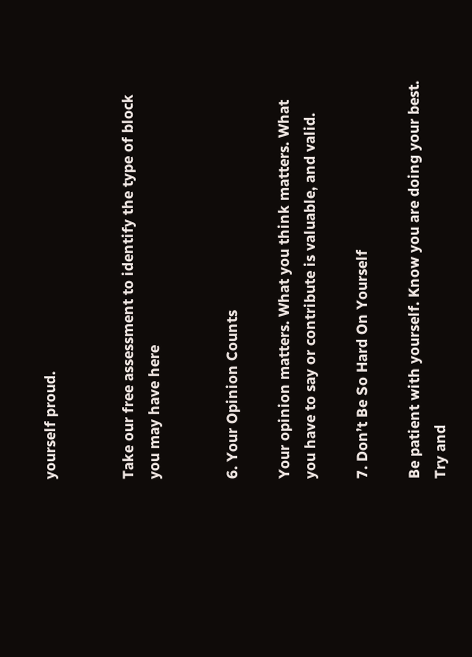yourself proud.


Take our free assessment to identify the type of block you may have here


6. Your Opinion Counts

Your opinion matters. What you think matters. What you have to say or contribute is valuable, and valid.

7. Don’t Be So Hard On Yourself

Be patient with yourself. Know you are doing your best. Try and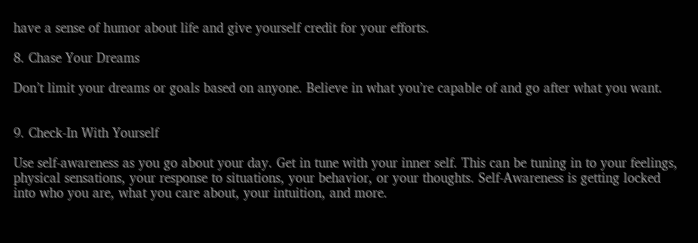have a sense of humor about life and give yourself credit for your efforts.

8. Chase Your Dreams

Don’t limit your dreams or goals based on anyone. Believe in what you’re capable of and go after what you want.


9. Check-In With Yourself

Use self-awareness as you go about your day. Get in tune with your inner self. This can be tuning in to your feelings, physical sensations, your response to situations, your behavior, or your thoughts. Self-Awareness is getting locked into who you are, what you care about, your intuition, and more.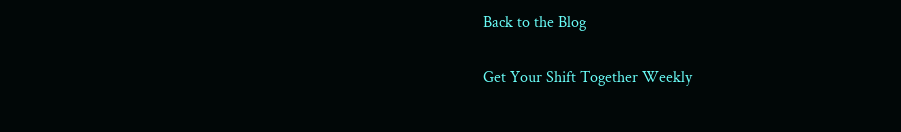Back to the Blog

Get Your Shift Together Weekly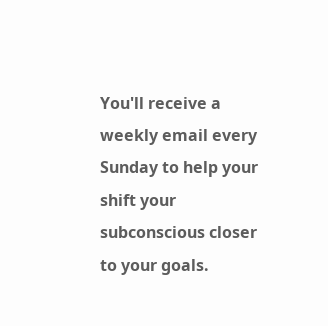You'll receive a weekly email every Sunday to help your shift your subconscious closer to your goals.